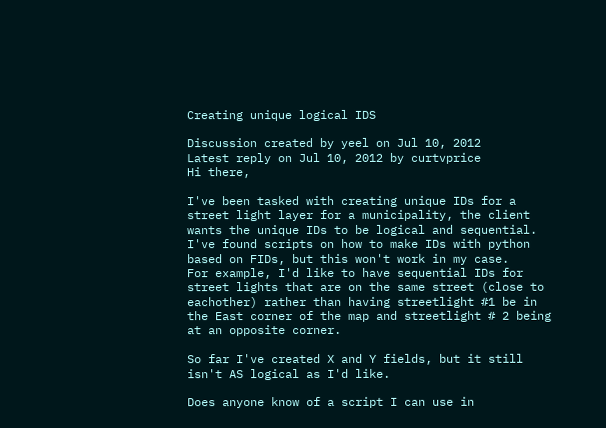Creating unique logical IDS

Discussion created by yeel on Jul 10, 2012
Latest reply on Jul 10, 2012 by curtvprice
Hi there,

I've been tasked with creating unique IDs for a street light layer for a municipality, the client wants the unique IDs to be logical and sequential.
I've found scripts on how to make IDs with python based on FIDs, but this won't work in my case.
For example, I'd like to have sequential IDs for street lights that are on the same street (close to eachother) rather than having streetlight #1 be in the East corner of the map and streetlight # 2 being at an opposite corner.

So far I've created X and Y fields, but it still isn't AS logical as I'd like.

Does anyone know of a script I can use in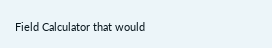Field Calculator that would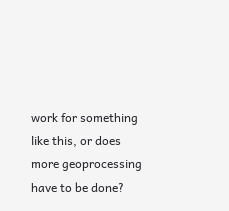work for something like this, or does more geoprocessing have to be done?